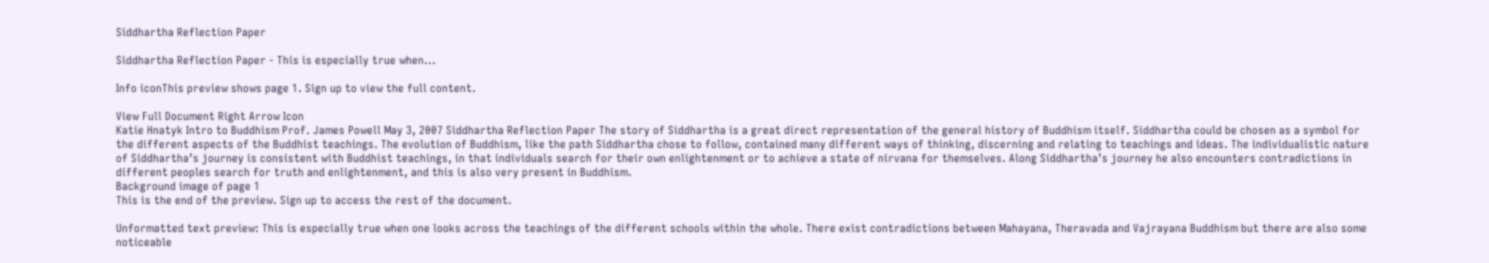Siddhartha Reflection Paper

Siddhartha Reflection Paper - This is especially true when...

Info iconThis preview shows page 1. Sign up to view the full content.

View Full Document Right Arrow Icon
Katie Hnatyk Intro to Buddhism Prof. James Powell May 3, 2007 Siddhartha Reflection Paper The story of Siddhartha is a great direct representation of the general history of Buddhism itself. Siddhartha could be chosen as a symbol for the different aspects of the Buddhist teachings. The evolution of Buddhism, like the path Siddhartha chose to follow, contained many different ways of thinking, discerning and relating to teachings and ideas. The individualistic nature of Siddhartha’s journey is consistent with Buddhist teachings, in that individuals search for their own enlightenment or to achieve a state of nirvana for themselves. Along Siddhartha’s journey he also encounters contradictions in different peoples search for truth and enlightenment, and this is also very present in Buddhism.
Background image of page 1
This is the end of the preview. Sign up to access the rest of the document.

Unformatted text preview: This is especially true when one looks across the teachings of the different schools within the whole. There exist contradictions between Mahayana, Theravada and Vajrayana Buddhism but there are also some noticeable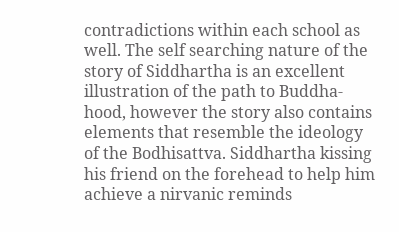contradictions within each school as well. The self searching nature of the story of Siddhartha is an excellent illustration of the path to Buddha-hood, however the story also contains elements that resemble the ideology of the Bodhisattva. Siddhartha kissing his friend on the forehead to help him achieve a nirvanic reminds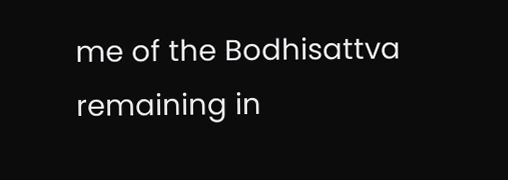me of the Bodhisattva remaining in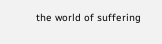the world of suffering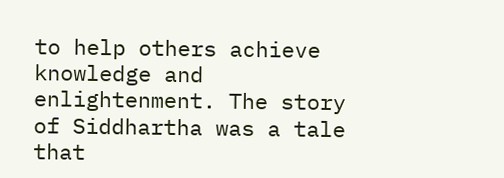to help others achieve knowledge and enlightenment. The story of Siddhartha was a tale that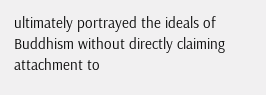ultimately portrayed the ideals of Buddhism without directly claiming attachment to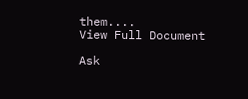them....
View Full Document

Ask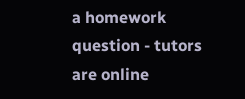a homework question - tutors are online